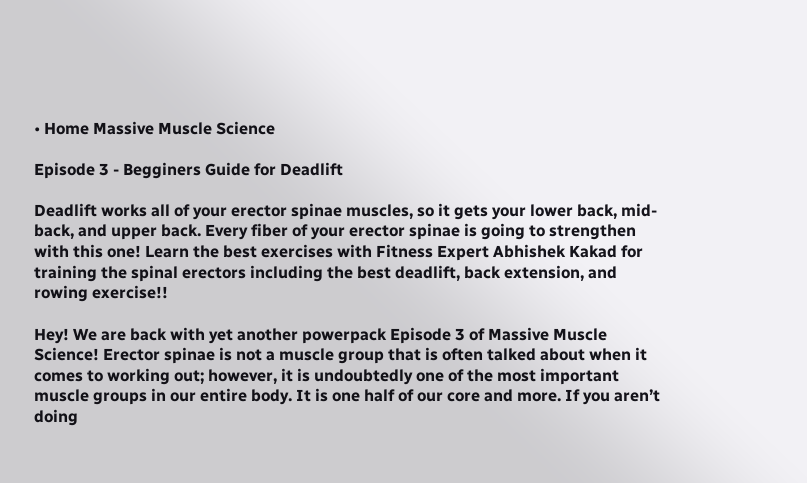• Home Massive Muscle Science

Episode 3 - Begginers Guide for Deadlift

Deadlift works all of your erector spinae muscles, so it gets your lower back, mid-back, and upper back. Every fiber of your erector spinae is going to strengthen with this one! Learn the best exercises with Fitness Expert Abhishek Kakad for training the spinal erectors including the best deadlift, back extension, and rowing exercise!!

Hey! We are back with yet another powerpack Episode 3 of Massive Muscle Science! Erector spinae is not a muscle group that is often talked about when it comes to working out; however, it is undoubtedly one of the most important muscle groups in our entire body. It is one half of our core and more. If you aren’t doing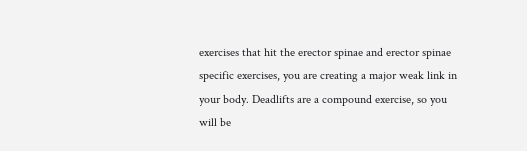exercises that hit the erector spinae and erector spinae specific exercises, you are creating a major weak link in your body. Deadlifts are a compound exercise, so you will be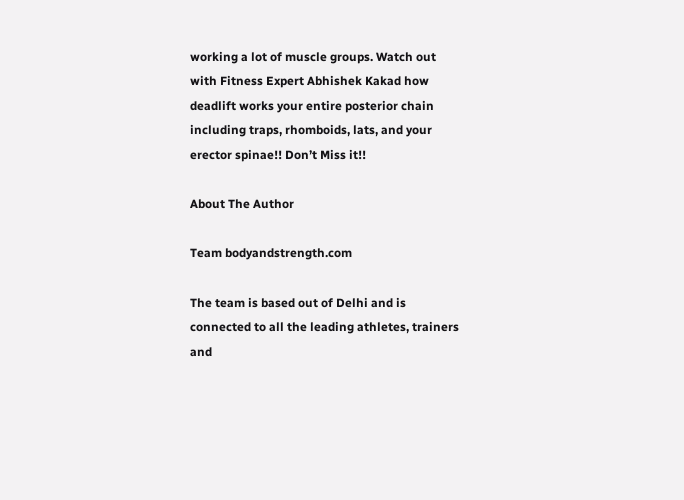working a lot of muscle groups. Watch out with Fitness Expert Abhishek Kakad how deadlift works your entire posterior chain including traps, rhomboids, lats, and your erector spinae!! Don’t Miss it!!

About The Author

Team bodyandstrength.com

The team is based out of Delhi and is connected to all the leading athletes, trainers and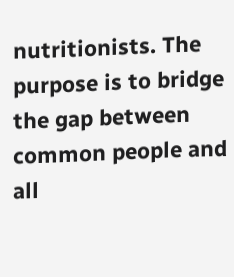nutritionists. The purpose is to bridge the gap between common people and all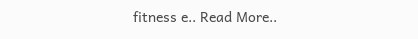fitness e.. Read More..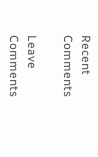Recent Comments

Leave Comments